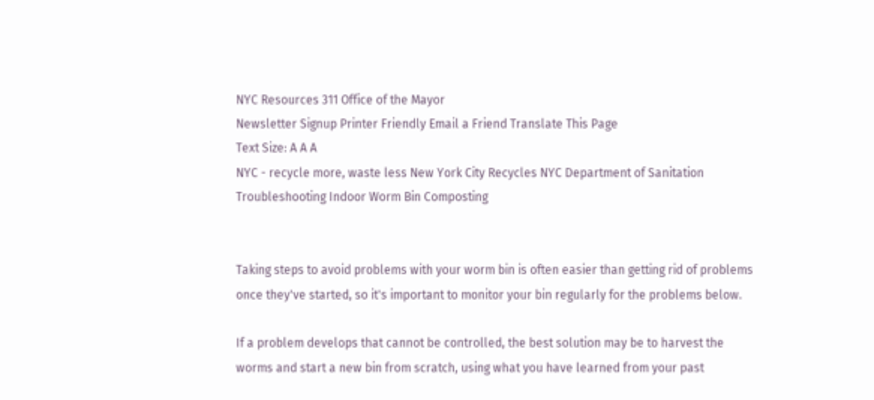NYC Resources 311 Office of the Mayor
Newsletter Signup Printer Friendly Email a Friend Translate This Page
Text Size: A A A
NYC - recycle more, waste less New York City Recycles NYC Department of Sanitation
Troubleshooting Indoor Worm Bin Composting


Taking steps to avoid problems with your worm bin is often easier than getting rid of problems once they've started, so it's important to monitor your bin regularly for the problems below.

If a problem develops that cannot be controlled, the best solution may be to harvest the worms and start a new bin from scratch, using what you have learned from your past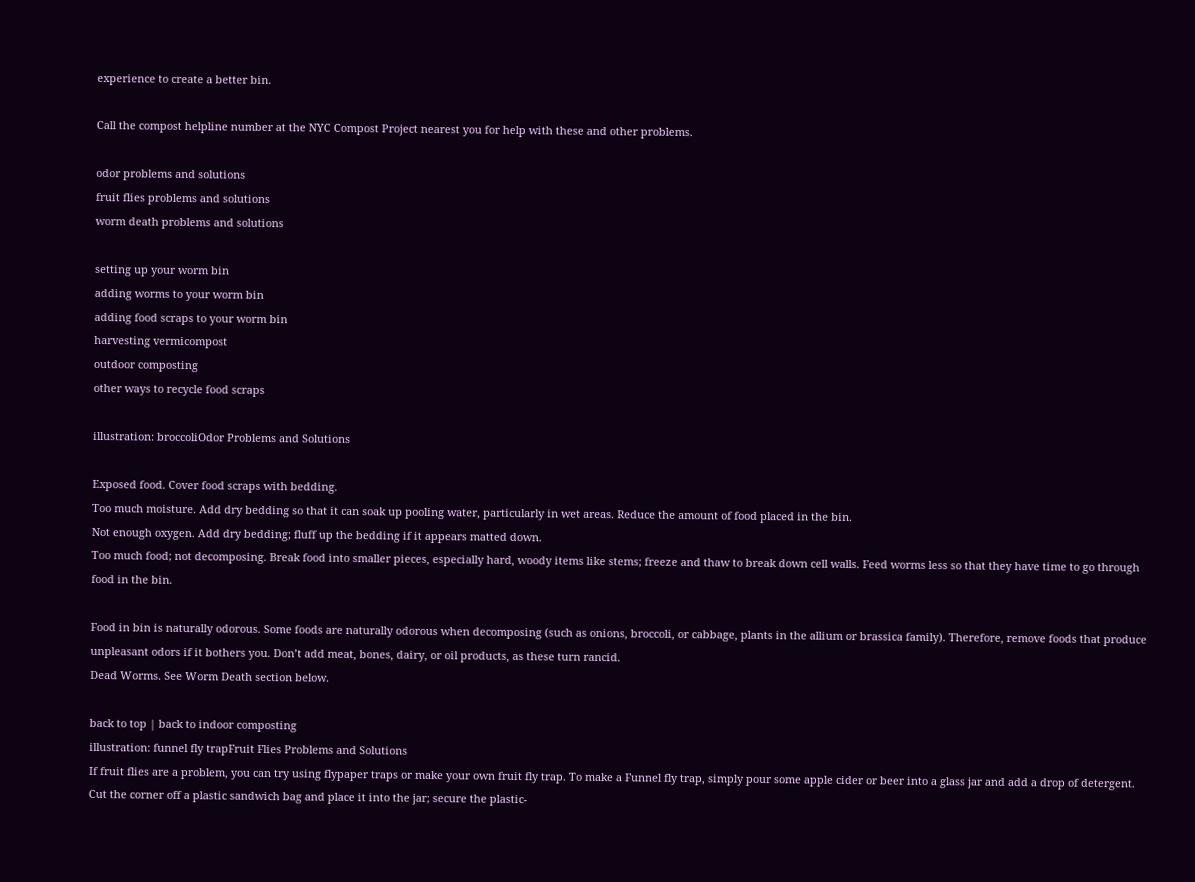experience to create a better bin.

Call the compost helpline number at the NYC Compost Project nearest you for help with these and other problems.

odor problems and solutions
fruit flies problems and solutions
worm death problems and solutions

setting up your worm bin
adding worms to your worm bin
adding food scraps to your worm bin
harvesting vermicompost
outdoor composting
other ways to recycle food scraps

illustration: broccoliOdor Problems and Solutions

Exposed food. Cover food scraps with bedding.
Too much moisture. Add dry bedding so that it can soak up pooling water, particularly in wet areas. Reduce the amount of food placed in the bin.
Not enough oxygen. Add dry bedding; fluff up the bedding if it appears matted down.
Too much food; not decomposing. Break food into smaller pieces, especially hard, woody items like stems; freeze and thaw to break down cell walls. Feed worms less so that they have time to go through food in the bin.

Food in bin is naturally odorous. Some foods are naturally odorous when decomposing (such as onions, broccoli, or cabbage, plants in the allium or brassica family). Therefore, remove foods that produce unpleasant odors if it bothers you. Don’t add meat, bones, dairy, or oil products, as these turn rancid.
Dead Worms. See Worm Death section below.

back to top | back to indoor composting
illustration: funnel fly trapFruit Flies Problems and Solutions
If fruit flies are a problem, you can try using flypaper traps or make your own fruit fly trap. To make a Funnel fly trap, simply pour some apple cider or beer into a glass jar and add a drop of detergent. Cut the corner off a plastic sandwich bag and place it into the jar; secure the plastic-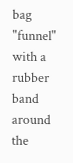bag "funnel" with a rubber band around the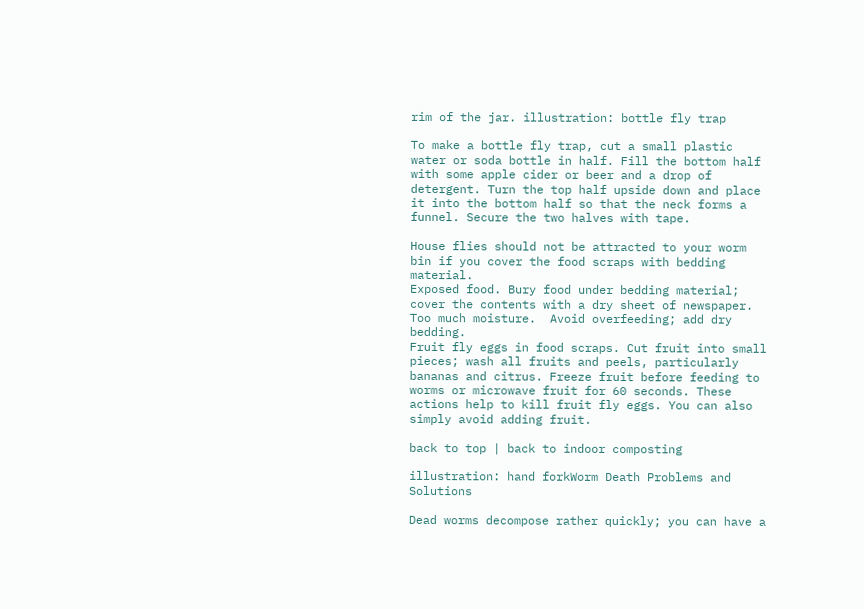rim of the jar. illustration: bottle fly trap

To make a bottle fly trap, cut a small plastic water or soda bottle in half. Fill the bottom half with some apple cider or beer and a drop of detergent. Turn the top half upside down and place it into the bottom half so that the neck forms a funnel. Secure the two halves with tape.

House flies should not be attracted to your worm bin if you cover the food scraps with bedding material.
Exposed food. Bury food under bedding material; cover the contents with a dry sheet of newspaper.
Too much moisture.  Avoid overfeeding; add dry bedding.
Fruit fly eggs in food scraps. Cut fruit into small pieces; wash all fruits and peels, particularly bananas and citrus. Freeze fruit before feeding to worms or microwave fruit for 60 seconds. These actions help to kill fruit fly eggs. You can also simply avoid adding fruit.

back to top | back to indoor composting

illustration: hand forkWorm Death Problems and Solutions

Dead worms decompose rather quickly; you can have a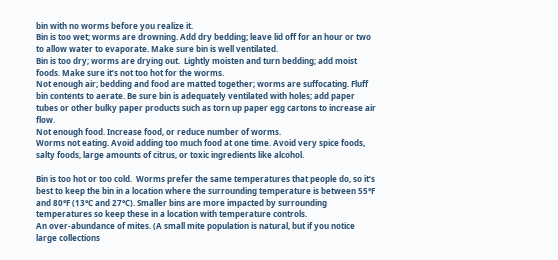bin with no worms before you realize it.
Bin is too wet; worms are drowning. Add dry bedding; leave lid off for an hour or two to allow water to evaporate. Make sure bin is well ventilated.
Bin is too dry; worms are drying out.  Lightly moisten and turn bedding; add moist foods. Make sure it’s not too hot for the worms.
Not enough air; bedding and food are matted together; worms are suffocating. Fluff bin contents to aerate. Be sure bin is adequately ventilated with holes; add paper tubes or other bulky paper products such as torn up paper egg cartons to increase air flow.
Not enough food. Increase food, or reduce number of worms.
Worms not eating. Avoid adding too much food at one time. Avoid very spice foods, salty foods, large amounts of citrus, or toxic ingredients like alcohol.

Bin is too hot or too cold.  Worms prefer the same temperatures that people do, so it’s best to keep the bin in a location where the surrounding temperature is between 55°F and 80°F (13°C and 27°C). Smaller bins are more impacted by surrounding temperatures so keep these in a location with temperature controls.
An over-abundance of mites. (A small mite population is natural, but if you notice large collections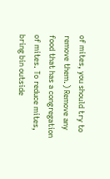of mites, you should try to remove them.) Remove any food that has a congregation of mites. To reduce mites, bring bin outside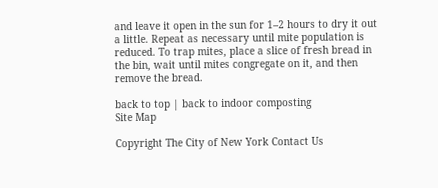and leave it open in the sun for 1–2 hours to dry it out a little. Repeat as necessary until mite population is reduced. To trap mites, place a slice of fresh bread in the bin, wait until mites congregate on it, and then remove the bread.

back to top | back to indoor composting
Site Map

Copyright The City of New York Contact Us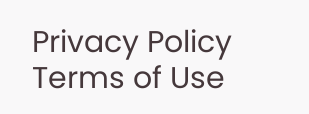Privacy Policy Terms of Use